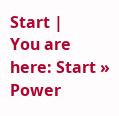Start |
You are here: Start » Power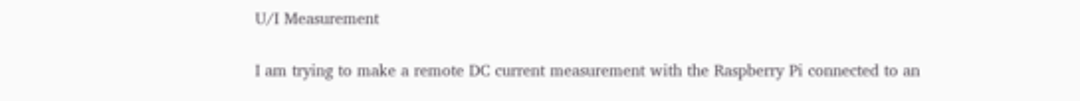U/I Measurement

I am trying to make a remote DC current measurement with the Raspberry Pi connected to an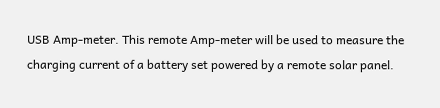USB Amp-meter. This remote Amp-meter will be used to measure the charging current of a battery set powered by a remote solar panel.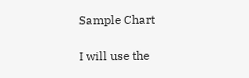Sample Chart

I will use the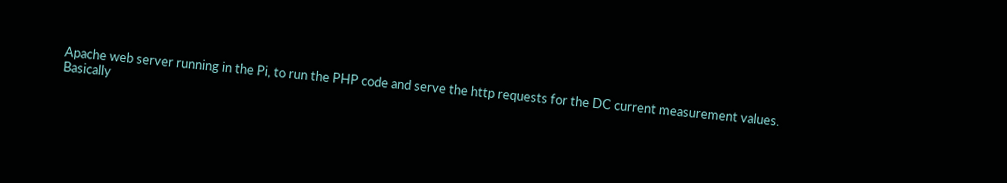Apache web server running in the Pi, to run the PHP code and serve the http requests for the DC current measurement values.
Basically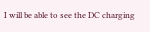I will be able to see the DC charging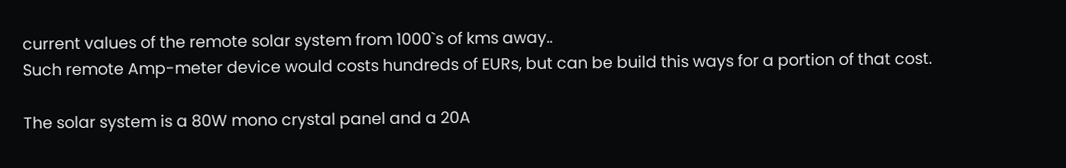current values of the remote solar system from 1000`s of kms away..
Such remote Amp-meter device would costs hundreds of EURs, but can be build this ways for a portion of that cost.

The solar system is a 80W mono crystal panel and a 20A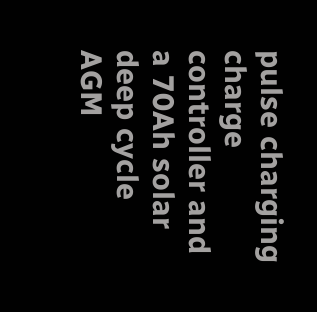pulse charging charge controller and a 70Ah solar deep cycle AGM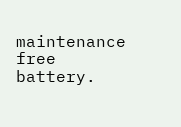maintenance free battery.